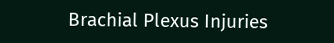Brachial Plexus Injuries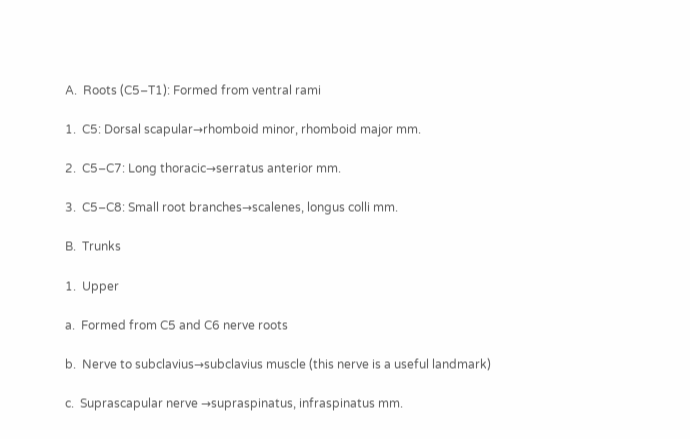A.  Roots (C5–T1): Formed from ventral rami

1.  C5: Dorsal scapular→rhomboid minor, rhomboid major mm.

2.  C5–C7: Long thoracic→serratus anterior mm.

3.  C5–C8: Small root branches→scalenes, longus colli mm.

B.  Trunks

1.  Upper

a.  Formed from C5 and C6 nerve roots

b.  Nerve to subclavius→subclavius muscle (this nerve is a useful landmark)

c.  Suprascapular nerve →supraspinatus, infraspinatus mm.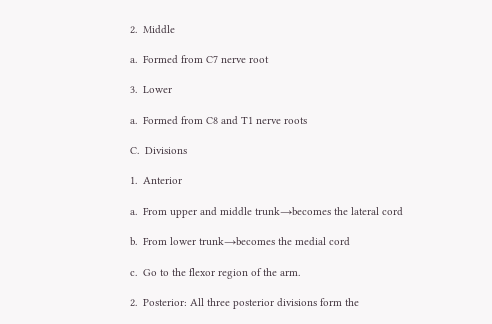2.  Middle

a.  Formed from C7 nerve root

3.  Lower

a.  Formed from C8 and T1 nerve roots

C.  Divisions

1.  Anterior

a.  From upper and middle trunk→becomes the lateral cord

b.  From lower trunk→becomes the medial cord

c.  Go to the flexor region of the arm.

2.  Posterior: All three posterior divisions form the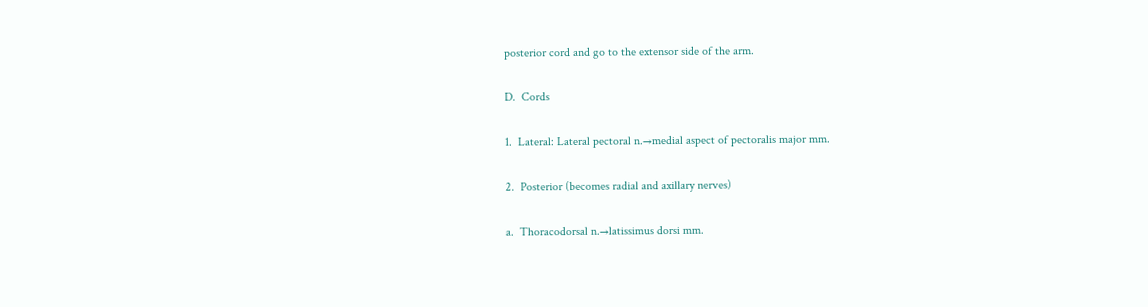posterior cord and go to the extensor side of the arm.

D.  Cords

1.  Lateral: Lateral pectoral n.→medial aspect of pectoralis major mm.

2.  Posterior (becomes radial and axillary nerves)

a.  Thoracodorsal n.→latissimus dorsi mm.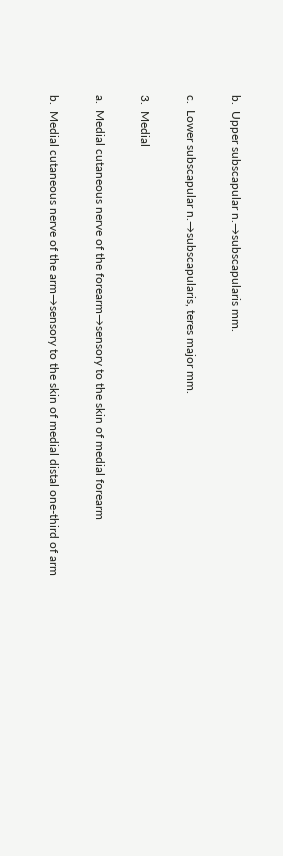b.  Upper subscapular n.→subscapularis mm.

c.  Lower subscapular n.→subscapularis, teres major mm.

3.  Medial

a.  Medial cutaneous nerve of the forearm→sensory to the skin of medial forearm

b.  Medial cutaneous nerve of the arm→sensory to the skin of medial distal one-third of arm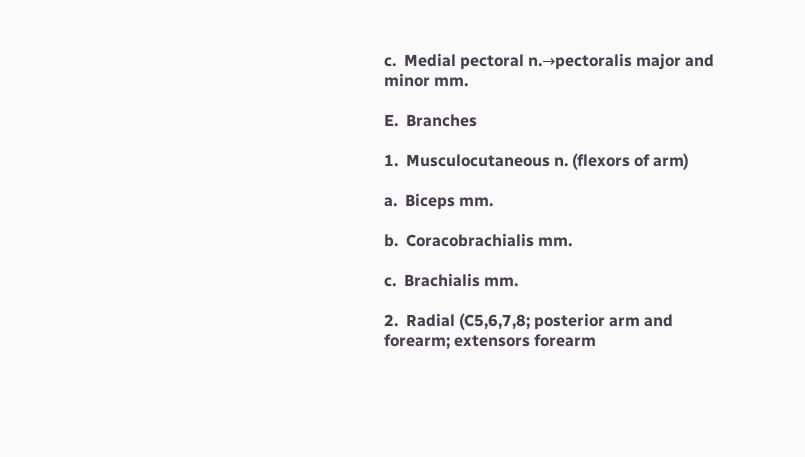c.  Medial pectoral n.→pectoralis major and minor mm.

E.  Branches

1.  Musculocutaneous n. (flexors of arm)

a.  Biceps mm.

b.  Coracobrachialis mm.

c.  Brachialis mm.

2.  Radial (C5,6,7,8; posterior arm and forearm; extensors forearm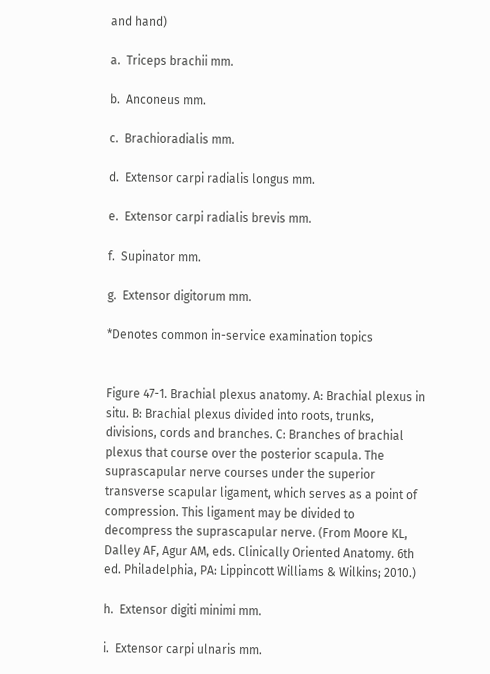and hand)

a.  Triceps brachii mm.

b.  Anconeus mm.

c.  Brachioradialis mm.

d.  Extensor carpi radialis longus mm.

e.  Extensor carpi radialis brevis mm.

f.  Supinator mm.

g.  Extensor digitorum mm.

*Denotes common in-service examination topics


Figure 47-1. Brachial plexus anatomy. A: Brachial plexus in situ. B: Brachial plexus divided into roots, trunks, divisions, cords and branches. C: Branches of brachial plexus that course over the posterior scapula. The suprascapular nerve courses under the superior transverse scapular ligament, which serves as a point of compression. This ligament may be divided to decompress the suprascapular nerve. (From Moore KL, Dalley AF, Agur AM, eds. Clinically Oriented Anatomy. 6th ed. Philadelphia, PA: Lippincott Williams & Wilkins; 2010.)

h.  Extensor digiti minimi mm.

i.  Extensor carpi ulnaris mm.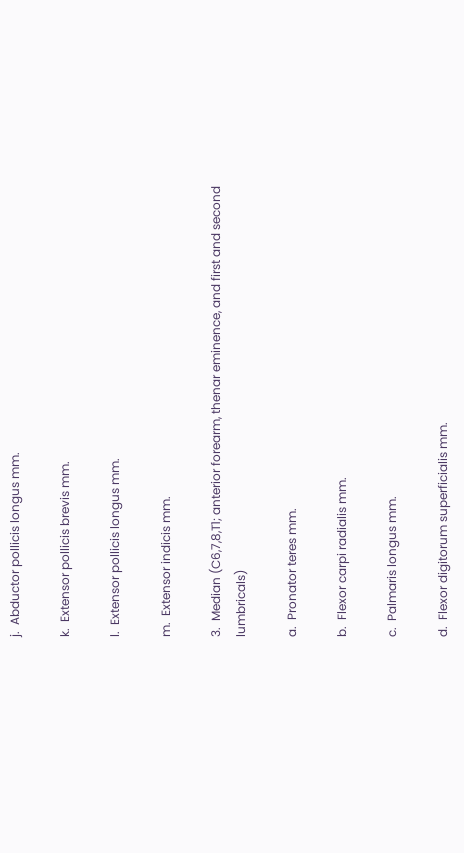j.  Abductor pollicis longus mm.

k.  Extensor pollicis brevis mm.

l.  Extensor pollicis longus mm.

m.  Extensor indicis mm.

3.  Median (C6,7,8,T1; anterior forearm, thenar eminence, and first and second lumbricals)

a.  Pronator teres mm.

b.  Flexor carpi radialis mm.

c.  Palmaris longus mm.

d.  Flexor digitorum superficialis mm.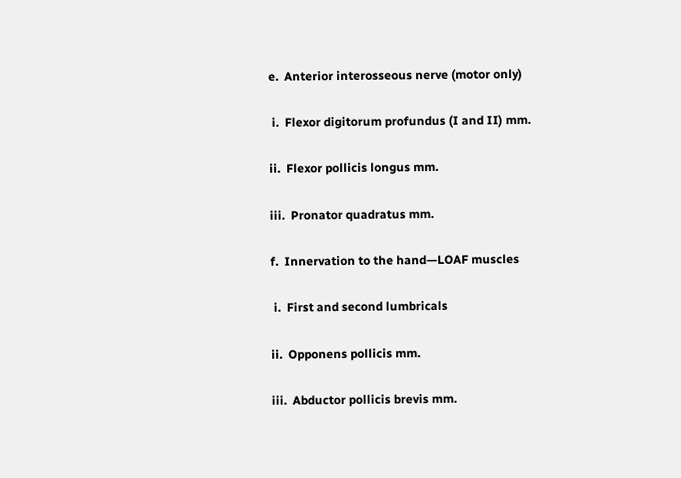e.  Anterior interosseous nerve (motor only)

 i.  Flexor digitorum profundus (I and II) mm.

ii.  Flexor pollicis longus mm.

iii.  Pronator quadratus mm.

f.  Innervation to the hand—LOAF muscles

 i.  First and second lumbricals

ii.  Opponens pollicis mm.

iii.  Abductor pollicis brevis mm.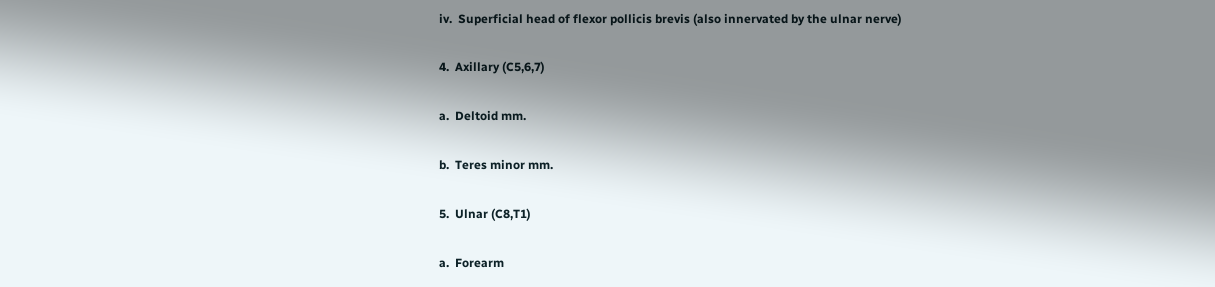iv.  Superficial head of flexor pollicis brevis (also innervated by the ulnar nerve)

4.  Axillary (C5,6,7)

a.  Deltoid mm.

b.  Teres minor mm.

5.  Ulnar (C8,T1)

a.  Forearm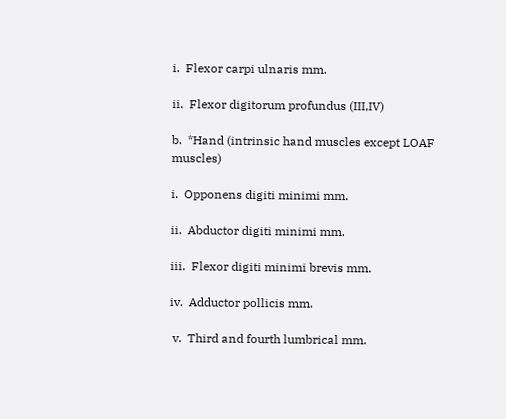i.  Flexor carpi ulnaris mm.

ii.  Flexor digitorum profundus (III,IV)

b.  *Hand (intrinsic hand muscles except LOAF muscles)

i.  Opponens digiti minimi mm.

ii.  Abductor digiti minimi mm.

iii.  Flexor digiti minimi brevis mm.

iv.  Adductor pollicis mm.

 v.  Third and fourth lumbrical mm.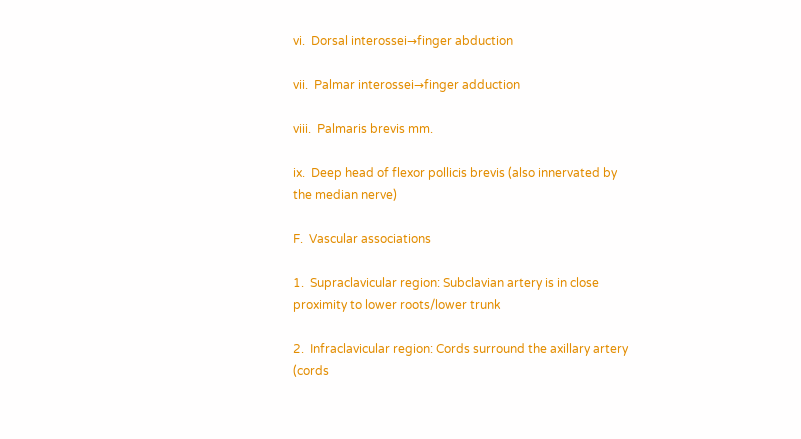vi.  Dorsal interossei→finger abduction

vii.  Palmar interossei→finger adduction

viii.  Palmaris brevis mm.

ix.  Deep head of flexor pollicis brevis (also innervated by the median nerve)

F.  Vascular associations

1.  Supraclavicular region: Subclavian artery is in close proximity to lower roots/lower trunk

2.  Infraclavicular region: Cords surround the axillary artery (cords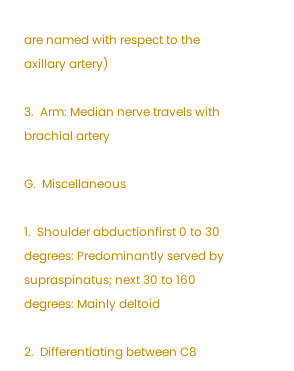are named with respect to the axillary artery)

3.  Arm: Median nerve travels with brachial artery

G.  Miscellaneous

1.  Shoulder abductionfirst 0 to 30 degrees: Predominantly served by supraspinatus; next 30 to 160 degrees: Mainly deltoid

2.  Differentiating between C8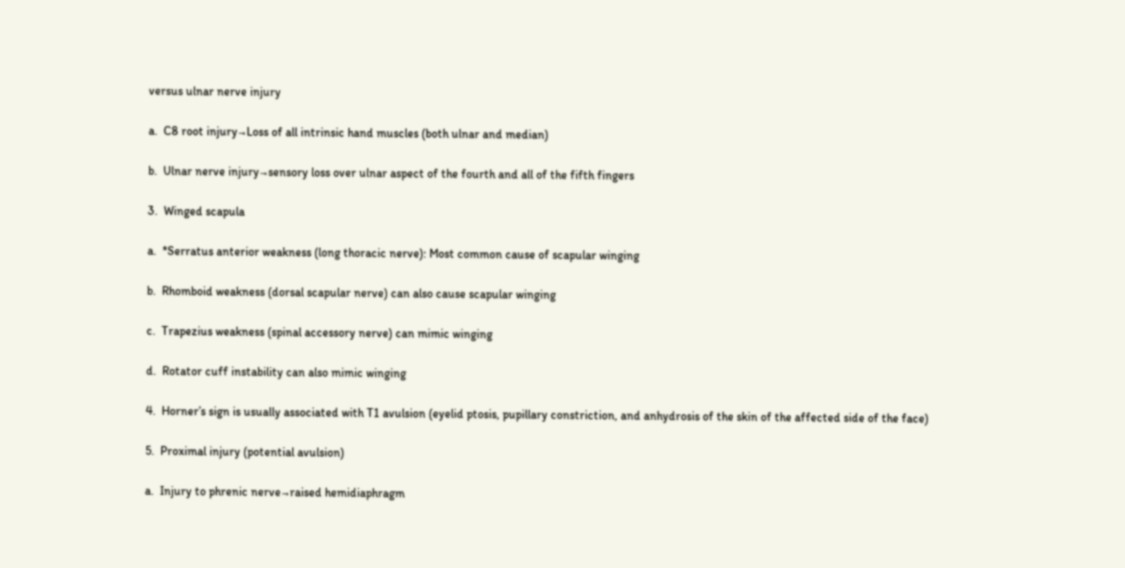versus ulnar nerve injury

a.  C8 root injury→Loss of all intrinsic hand muscles (both ulnar and median)

b.  Ulnar nerve injury→sensory loss over ulnar aspect of the fourth and all of the fifth fingers

3.  Winged scapula

a.  *Serratus anterior weakness (long thoracic nerve): Most common cause of scapular winging

b.  Rhomboid weakness (dorsal scapular nerve) can also cause scapular winging

c.  Trapezius weakness (spinal accessory nerve) can mimic winging

d.  Rotator cuff instability can also mimic winging

4.  Horner’s sign is usually associated with T1 avulsion (eyelid ptosis, pupillary constriction, and anhydrosis of the skin of the affected side of the face)

5.  Proximal injury (potential avulsion)

a.  Injury to phrenic nerve→raised hemidiaphragm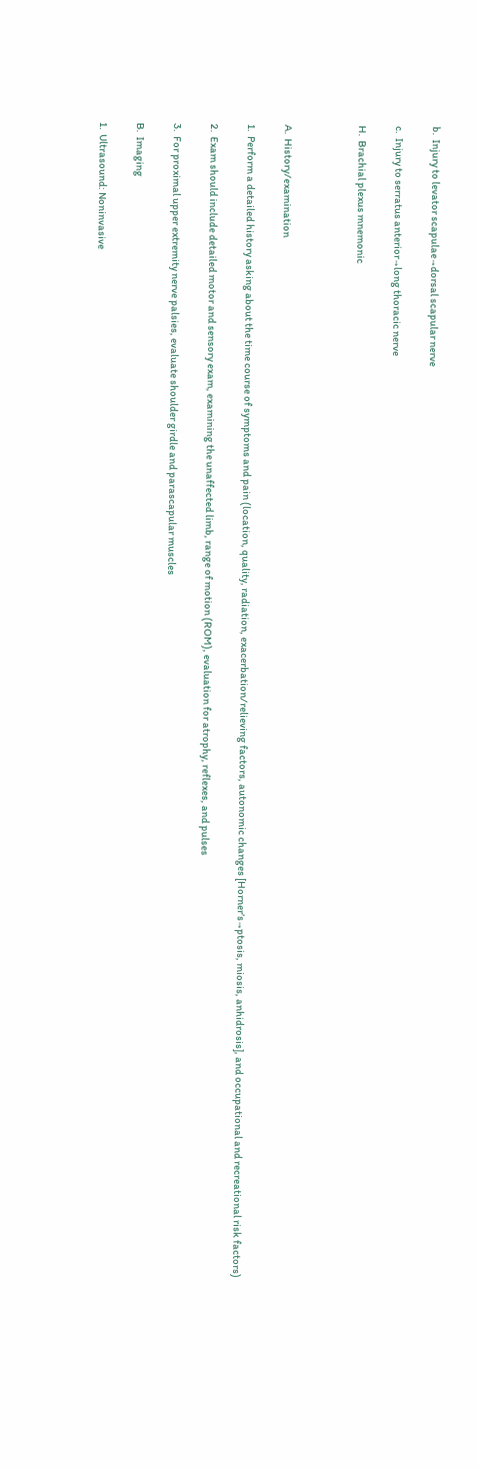b.  Injury to levator scapulae→dorsal scapular nerve

c.  Injury to serratus anterior→long thoracic nerve

H.  Brachial plexus mnemonic



A.  History/examination

1.  Perform a detailed history asking about the time course of symptoms and pain (location, quality, radiation, exacerbation/relieving factors, autonomic changes [Horner’s→ptosis, miosis, anhidrosis], and occupational and recreational risk factors)

2.  Exam should include detailed motor and sensory exam, examining the unaffected limb, range of motion (ROM), evaluation for atrophy, reflexes, and pulses

3.  For proximal upper extremity nerve palsies, evaluate shoulder girdle and parascapular muscles

B.  Imaging

1.  Ultrasound: Noninvasive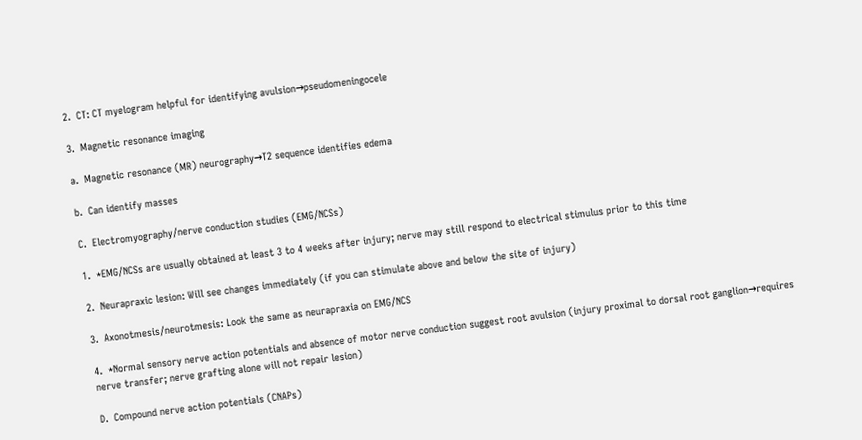2.  CT: CT myelogram helpful for identifying avulsion→pseudomeningocele

3.  Magnetic resonance imaging

a.  Magnetic resonance (MR) neurography→T2 sequence identifies edema

b.  Can identify masses

C.  Electromyography/nerve conduction studies (EMG/NCSs)

1.  *EMG/NCSs are usually obtained at least 3 to 4 weeks after injury; nerve may still respond to electrical stimulus prior to this time

2.  Neurapraxic lesion: Will see changes immediately (if you can stimulate above and below the site of injury)

3.  Axonotmesis/neurotmesis: Look the same as neurapraxia on EMG/NCS

4.  *Normal sensory nerve action potentials and absence of motor nerve conduction suggest root avulsion (injury proximal to dorsal root ganglion→requires nerve transfer; nerve grafting alone will not repair lesion)

D.  Compound nerve action potentials (CNAPs)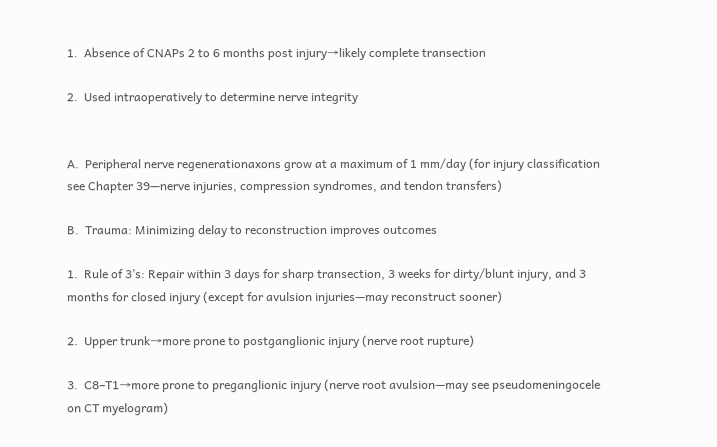1.  Absence of CNAPs 2 to 6 months post injury→likely complete transection

2.  Used intraoperatively to determine nerve integrity


A.  Peripheral nerve regenerationaxons grow at a maximum of 1 mm/day (for injury classification see Chapter 39—nerve injuries, compression syndromes, and tendon transfers)

B.  Trauma: Minimizing delay to reconstruction improves outcomes

1.  Rule of 3’s: Repair within 3 days for sharp transection, 3 weeks for dirty/blunt injury, and 3 months for closed injury (except for avulsion injuries—may reconstruct sooner)

2.  Upper trunk→more prone to postganglionic injury (nerve root rupture)

3.  C8–T1→more prone to preganglionic injury (nerve root avulsion—may see pseudomeningocele on CT myelogram)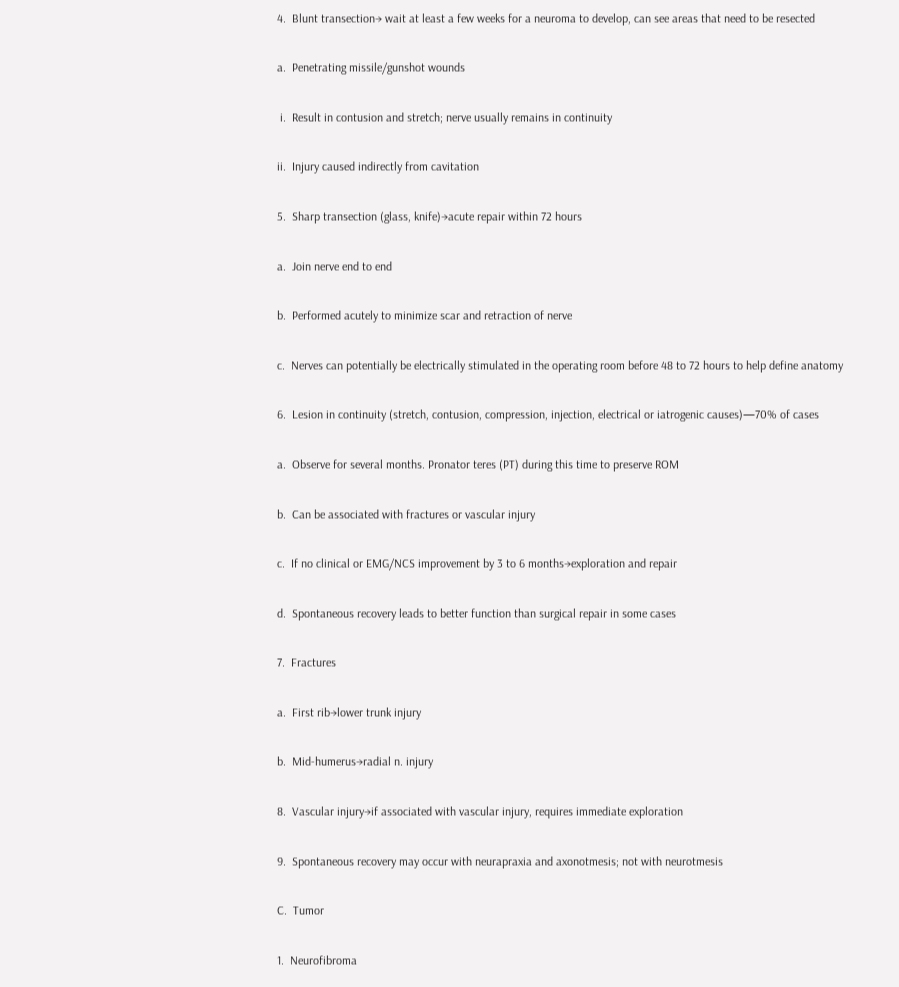4.  Blunt transection→ wait at least a few weeks for a neuroma to develop, can see areas that need to be resected

a.  Penetrating missile/gunshot wounds

 i.  Result in contusion and stretch; nerve usually remains in continuity

ii.  Injury caused indirectly from cavitation

5.  Sharp transection (glass, knife)→acute repair within 72 hours

a.  Join nerve end to end

b.  Performed acutely to minimize scar and retraction of nerve

c.  Nerves can potentially be electrically stimulated in the operating room before 48 to 72 hours to help define anatomy

6.  Lesion in continuity (stretch, contusion, compression, injection, electrical or iatrogenic causes)—70% of cases

a.  Observe for several months. Pronator teres (PT) during this time to preserve ROM

b.  Can be associated with fractures or vascular injury

c.  If no clinical or EMG/NCS improvement by 3 to 6 months→exploration and repair

d.  Spontaneous recovery leads to better function than surgical repair in some cases

7.  Fractures

a.  First rib→lower trunk injury

b.  Mid-humerus→radial n. injury

8.  Vascular injury→if associated with vascular injury, requires immediate exploration

9.  Spontaneous recovery may occur with neurapraxia and axonotmesis; not with neurotmesis

C.  Tumor

1.  Neurofibroma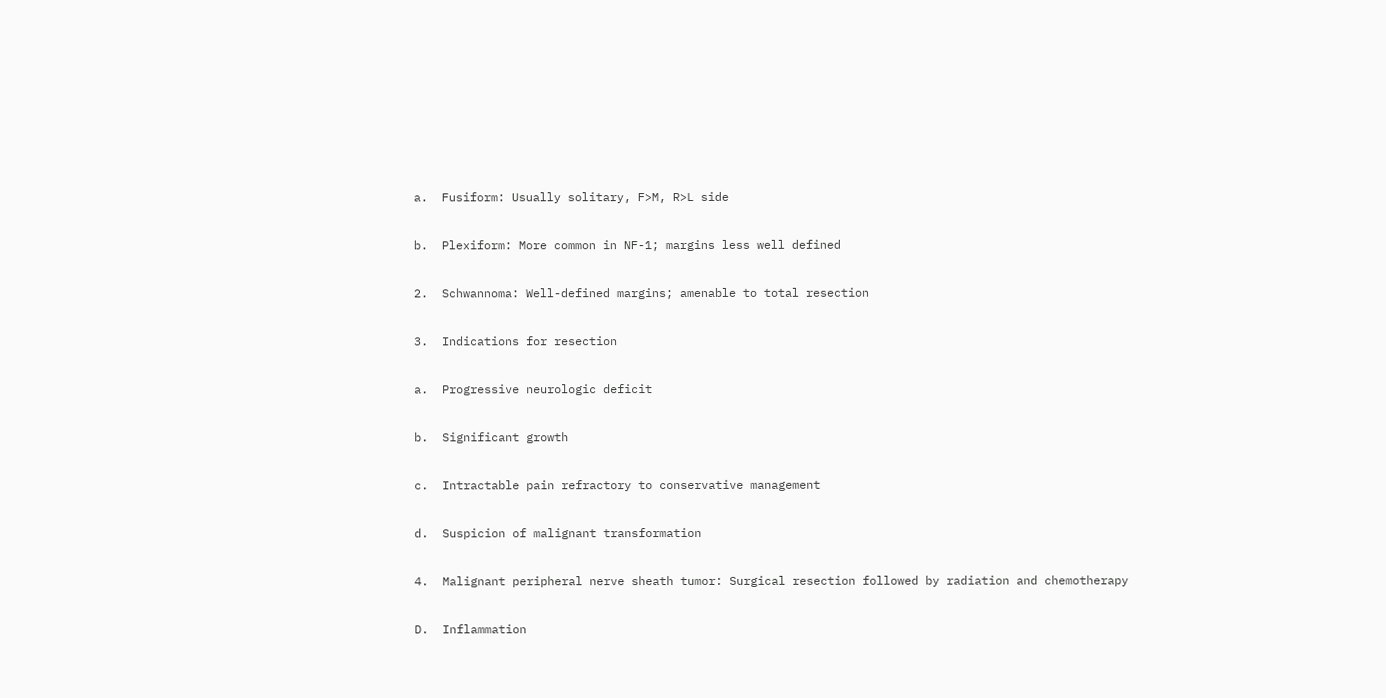a.  Fusiform: Usually solitary, F>M, R>L side

b.  Plexiform: More common in NF-1; margins less well defined

2.  Schwannoma: Well-defined margins; amenable to total resection

3.  Indications for resection

a.  Progressive neurologic deficit

b.  Significant growth

c.  Intractable pain refractory to conservative management

d.  Suspicion of malignant transformation

4.  Malignant peripheral nerve sheath tumor: Surgical resection followed by radiation and chemotherapy

D.  Inflammation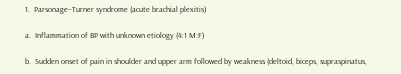1.  Parsonage–Turner syndrome (acute brachial plexitis)

a.  Inflammation of BP with unknown etiology (4:1 M:F)

b.  Sudden onset of pain in shoulder and upper arm followed by weakness (deltoid, biceps, supraspinatus,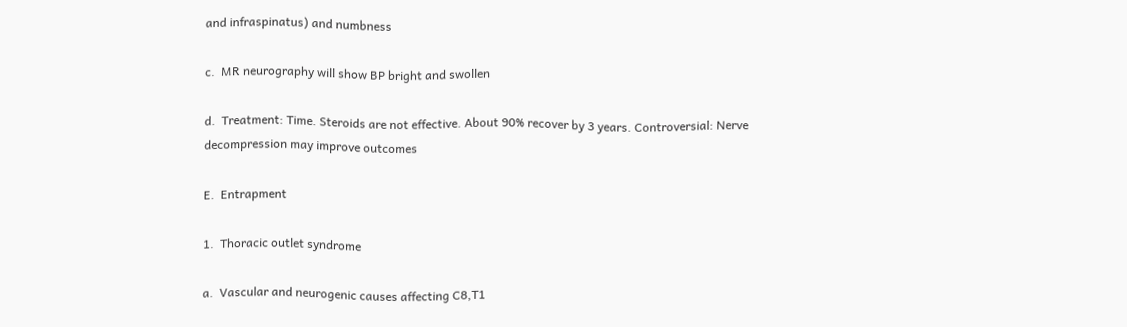and infraspinatus) and numbness

c.  MR neurography will show BP bright and swollen

d.  Treatment: Time. Steroids are not effective. About 90% recover by 3 years. Controversial: Nerve decompression may improve outcomes

E.  Entrapment

1.  Thoracic outlet syndrome

a.  Vascular and neurogenic causes affecting C8,T1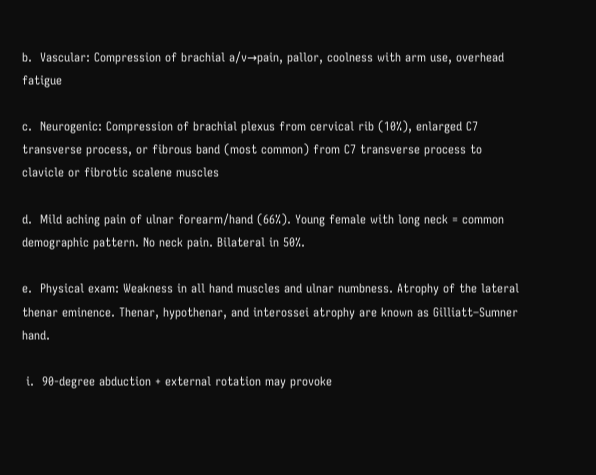b.  Vascular: Compression of brachial a/v→pain, pallor, coolness with arm use, overhead fatigue

c.  Neurogenic: Compression of brachial plexus from cervical rib (10%), enlarged C7 transverse process, or fibrous band (most common) from C7 transverse process to clavicle or fibrotic scalene muscles

d.  Mild aching pain of ulnar forearm/hand (66%). Young female with long neck = common demographic pattern. No neck pain. Bilateral in 50%.

e.  Physical exam: Weakness in all hand muscles and ulnar numbness. Atrophy of the lateral thenar eminence. Thenar, hypothenar, and interossei atrophy are known as Gilliatt–Sumner hand.

 i.  90-degree abduction + external rotation may provoke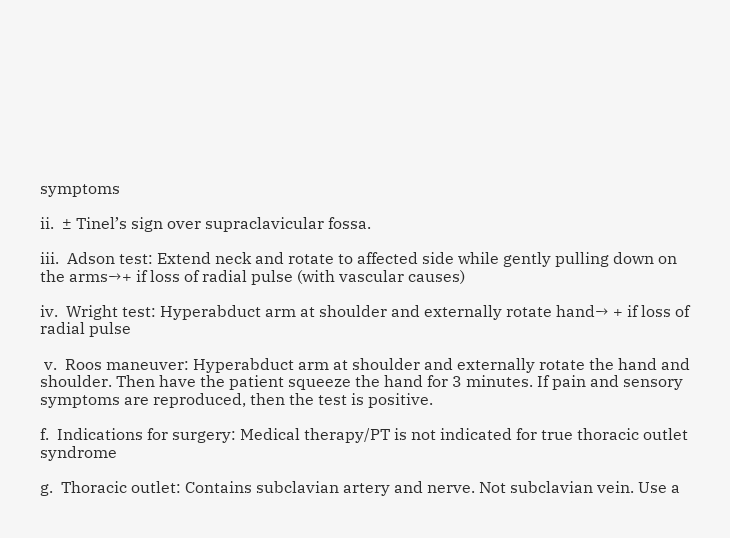symptoms

ii.  ± Tinel’s sign over supraclavicular fossa.

iii.  Adson test: Extend neck and rotate to affected side while gently pulling down on the arms→+ if loss of radial pulse (with vascular causes)

iv.  Wright test: Hyperabduct arm at shoulder and externally rotate hand→ + if loss of radial pulse

 v.  Roos maneuver: Hyperabduct arm at shoulder and externally rotate the hand and shoulder. Then have the patient squeeze the hand for 3 minutes. If pain and sensory symptoms are reproduced, then the test is positive.

f.  Indications for surgery: Medical therapy/PT is not indicated for true thoracic outlet syndrome

g.  Thoracic outlet: Contains subclavian artery and nerve. Not subclavian vein. Use a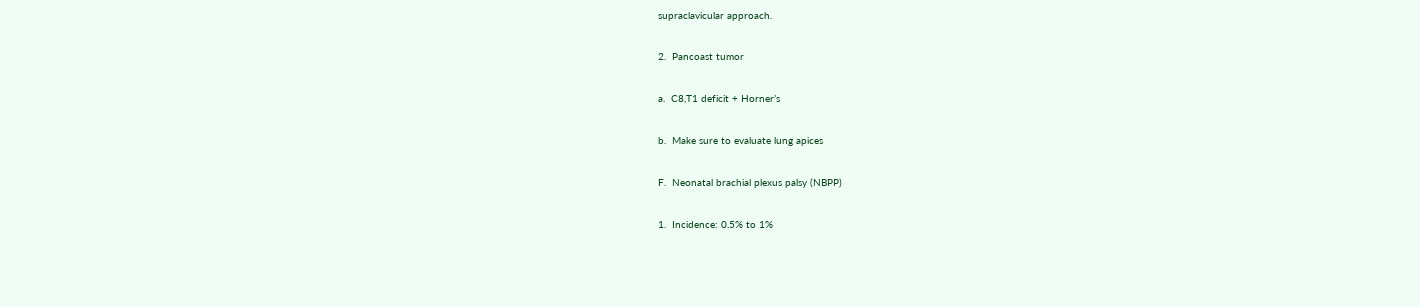supraclavicular approach.

2.  Pancoast tumor

a.  C8,T1 deficit + Horner’s

b.  Make sure to evaluate lung apices

F.  Neonatal brachial plexus palsy (NBPP)

1.  Incidence: 0.5% to 1%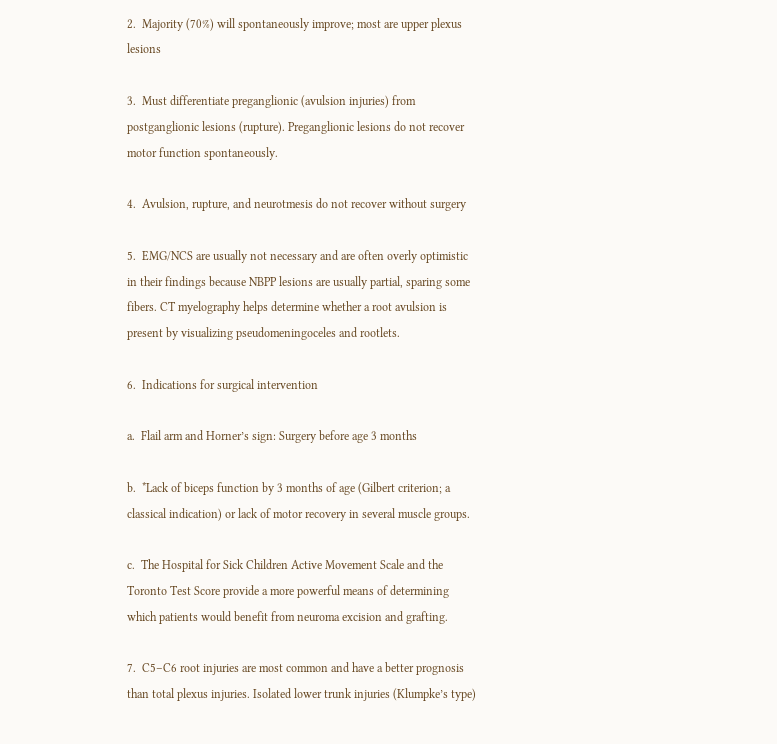2.  Majority (70%) will spontaneously improve; most are upper plexus lesions

3.  Must differentiate preganglionic (avulsion injuries) from postganglionic lesions (rupture). Preganglionic lesions do not recover motor function spontaneously.

4.  Avulsion, rupture, and neurotmesis do not recover without surgery

5.  EMG/NCS are usually not necessary and are often overly optimistic in their findings because NBPP lesions are usually partial, sparing some fibers. CT myelography helps determine whether a root avulsion is present by visualizing pseudomeningoceles and rootlets.

6.  Indications for surgical intervention

a.  Flail arm and Horner’s sign: Surgery before age 3 months

b.  *Lack of biceps function by 3 months of age (Gilbert criterion; a classical indication) or lack of motor recovery in several muscle groups.

c.  The Hospital for Sick Children Active Movement Scale and the Toronto Test Score provide a more powerful means of determining which patients would benefit from neuroma excision and grafting.

7.  C5–C6 root injuries are most common and have a better prognosis than total plexus injuries. Isolated lower trunk injuries (Klumpke’s type)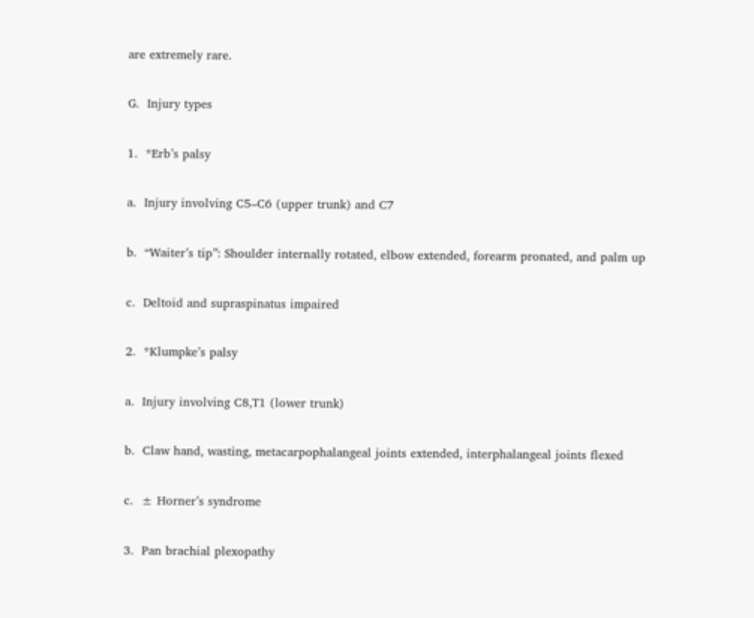are extremely rare.

G.  Injury types

1.  *Erb’s palsy

a.  Injury involving C5–C6 (upper trunk) and C7

b.  “Waiter’s tip”: Shoulder internally rotated, elbow extended, forearm pronated, and palm up

c.  Deltoid and supraspinatus impaired

2.  *Klumpke’s palsy

a.  Injury involving C8,T1 (lower trunk)

b.  Claw hand, wasting, metacarpophalangeal joints extended, interphalangeal joints flexed

c.  ± Horner’s syndrome

3.  Pan brachial plexopathy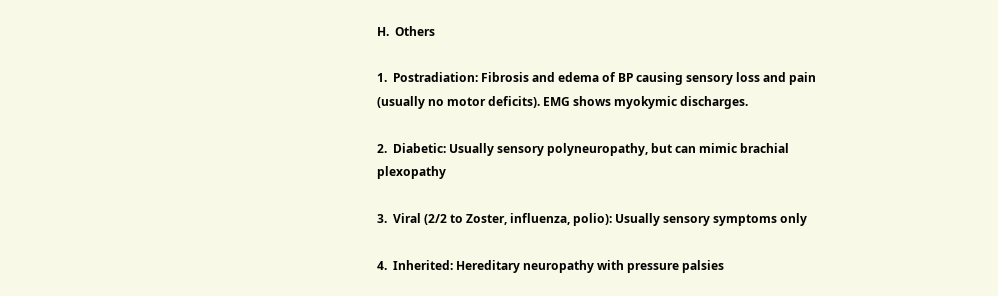H.  Others

1.  Postradiation: Fibrosis and edema of BP causing sensory loss and pain (usually no motor deficits). EMG shows myokymic discharges.

2.  Diabetic: Usually sensory polyneuropathy, but can mimic brachial plexopathy

3.  Viral (2/2 to Zoster, influenza, polio): Usually sensory symptoms only

4.  Inherited: Hereditary neuropathy with pressure palsies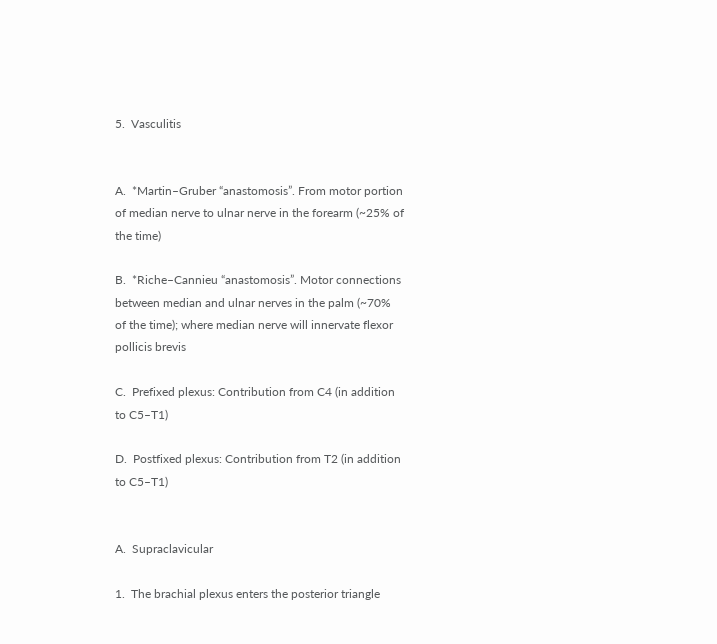5.  Vasculitis


A.  *Martin–Gruber “anastomosis”. From motor portion of median nerve to ulnar nerve in the forearm (~25% of the time)

B.  *Riche–Cannieu “anastomosis”. Motor connections between median and ulnar nerves in the palm (~70% of the time); where median nerve will innervate flexor pollicis brevis

C.  Prefixed plexus: Contribution from C4 (in addition to C5–T1)

D.  Postfixed plexus: Contribution from T2 (in addition to C5–T1)


A.  Supraclavicular

1.  The brachial plexus enters the posterior triangle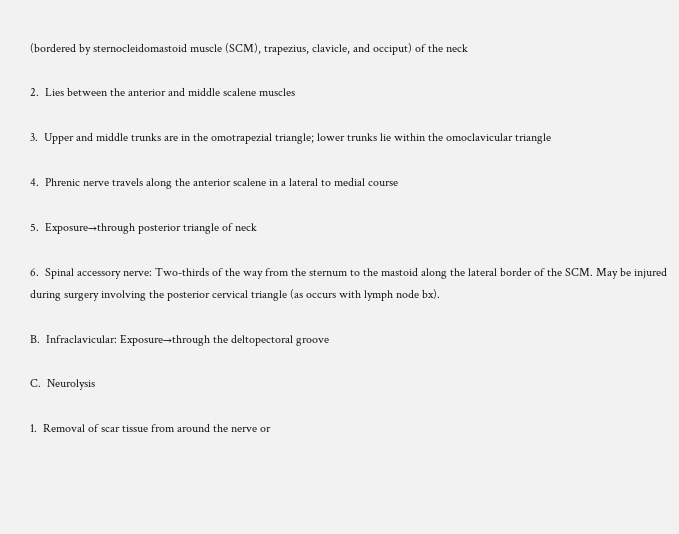(bordered by sternocleidomastoid muscle (SCM), trapezius, clavicle, and occiput) of the neck

2.  Lies between the anterior and middle scalene muscles

3.  Upper and middle trunks are in the omotrapezial triangle; lower trunks lie within the omoclavicular triangle

4.  Phrenic nerve travels along the anterior scalene in a lateral to medial course

5.  Exposure→through posterior triangle of neck

6.  Spinal accessory nerve: Two-thirds of the way from the sternum to the mastoid along the lateral border of the SCM. May be injured during surgery involving the posterior cervical triangle (as occurs with lymph node bx).

B.  Infraclavicular: Exposure→through the deltopectoral groove

C.  Neurolysis

1.  Removal of scar tissue from around the nerve or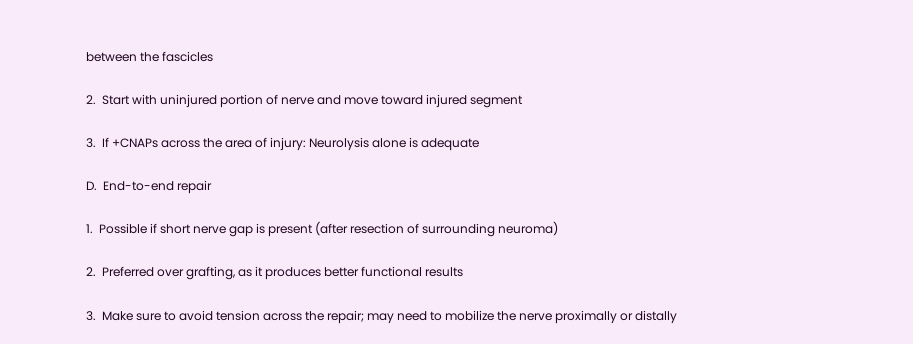between the fascicles

2.  Start with uninjured portion of nerve and move toward injured segment

3.  If +CNAPs across the area of injury: Neurolysis alone is adequate

D.  End-to-end repair

1.  Possible if short nerve gap is present (after resection of surrounding neuroma)

2.  Preferred over grafting, as it produces better functional results

3.  Make sure to avoid tension across the repair; may need to mobilize the nerve proximally or distally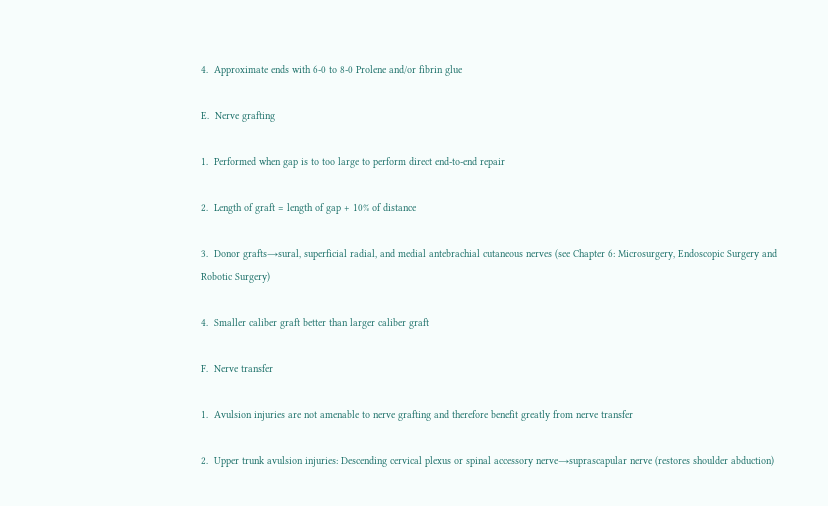4.  Approximate ends with 6-0 to 8-0 Prolene and/or fibrin glue

E.  Nerve grafting

1.  Performed when gap is to too large to perform direct end-to-end repair

2.  Length of graft = length of gap + 10% of distance

3.  Donor grafts→sural, superficial radial, and medial antebrachial cutaneous nerves (see Chapter 6: Microsurgery, Endoscopic Surgery and Robotic Surgery)

4.  Smaller caliber graft better than larger caliber graft

F.  Nerve transfer

1.  Avulsion injuries are not amenable to nerve grafting and therefore benefit greatly from nerve transfer

2.  Upper trunk avulsion injuries: Descending cervical plexus or spinal accessory nerve→suprascapular nerve (restores shoulder abduction)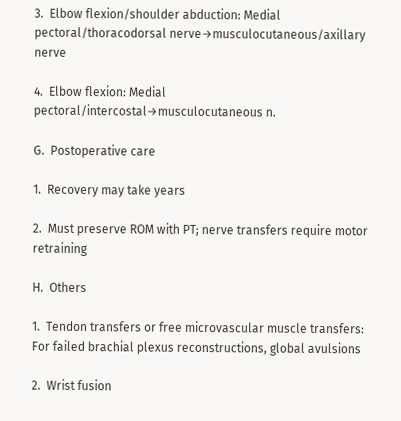3.  Elbow flexion/shoulder abduction: Medial pectoral/thoracodorsal nerve→musculocutaneous/axillary nerve

4.  Elbow flexion: Medial pectoral/intercostal→musculocutaneous n.

G.  Postoperative care

1.  Recovery may take years

2.  Must preserve ROM with PT; nerve transfers require motor retraining

H.  Others

1.  Tendon transfers or free microvascular muscle transfers: For failed brachial plexus reconstructions, global avulsions

2.  Wrist fusion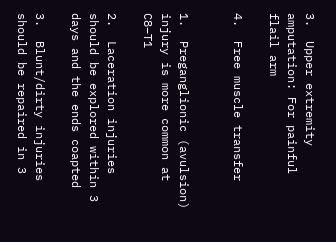3.  Upper extremity amputation: For painful flail arm

4.  Free muscle transfer


1.  Preganglionic (avulsion) injury is more common at C8–T1

2.  Laceration injuries should be explored within 3 days and the ends coapted

3.  Blunt/dirty injuries should be repaired in 3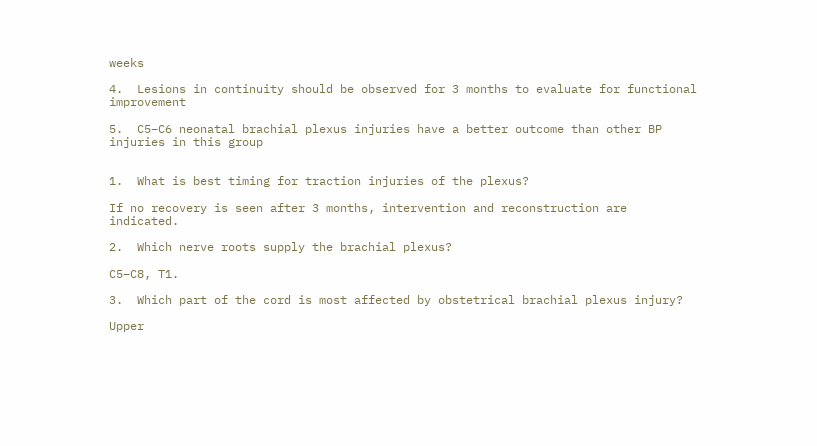weeks

4.  Lesions in continuity should be observed for 3 months to evaluate for functional improvement

5.  C5–C6 neonatal brachial plexus injuries have a better outcome than other BP injuries in this group


1.  What is best timing for traction injuries of the plexus?

If no recovery is seen after 3 months, intervention and reconstruction are indicated.

2.  Which nerve roots supply the brachial plexus?

C5–C8, T1.

3.  Which part of the cord is most affected by obstetrical brachial plexus injury?

Upper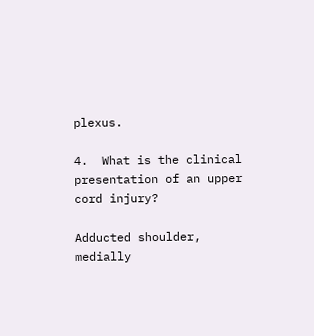plexus.

4.  What is the clinical presentation of an upper cord injury?

Adducted shoulder, medially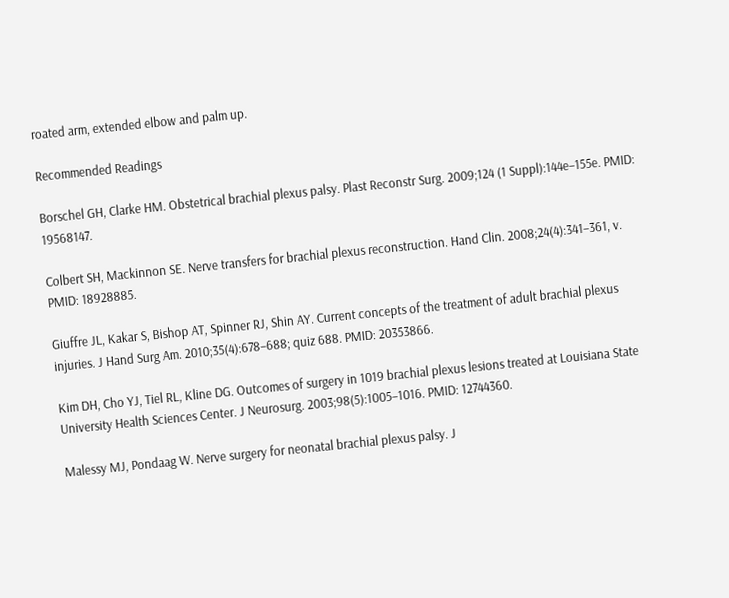roated arm, extended elbow and palm up.

Recommended Readings

Borschel GH, Clarke HM. Obstetrical brachial plexus palsy. Plast Reconstr Surg. 2009;124 (1 Suppl):144e–155e. PMID: 19568147.

Colbert SH, Mackinnon SE. Nerve transfers for brachial plexus reconstruction. Hand Clin. 2008;24(4):341–361, v. PMID: 18928885.

Giuffre JL, Kakar S, Bishop AT, Spinner RJ, Shin AY. Current concepts of the treatment of adult brachial plexus injuries. J Hand Surg Am. 2010;35(4):678–688; quiz 688. PMID: 20353866.

Kim DH, Cho YJ, Tiel RL, Kline DG. Outcomes of surgery in 1019 brachial plexus lesions treated at Louisiana State University Health Sciences Center. J Neurosurg. 2003;98(5):1005–1016. PMID: 12744360.

Malessy MJ, Pondaag W. Nerve surgery for neonatal brachial plexus palsy. J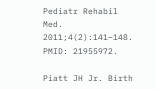Pediatr Rehabil Med. 2011;4(2):141–148. PMID: 21955972.

Piatt JH Jr. Birth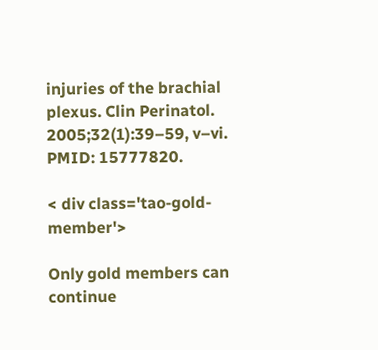injuries of the brachial plexus. Clin Perinatol. 2005;32(1):39–59, v–vi. PMID: 15777820.

< div class='tao-gold-member'>

Only gold members can continue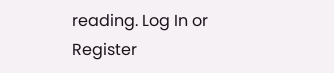reading. Log In or Register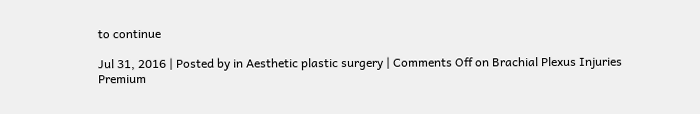to continue

Jul 31, 2016 | Posted by in Aesthetic plastic surgery | Comments Off on Brachial Plexus Injuries
Premium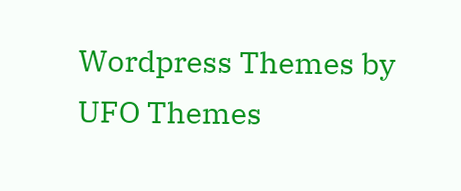Wordpress Themes by UFO Themes